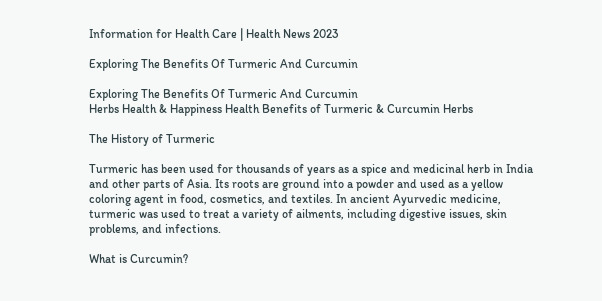Information for Health Care | Health News 2023

Exploring The Benefits Of Turmeric And Curcumin

Exploring The Benefits Of Turmeric And Curcumin
Herbs Health & Happiness Health Benefits of Turmeric & Curcumin Herbs

The History of Turmeric

Turmeric has been used for thousands of years as a spice and medicinal herb in India and other parts of Asia. Its roots are ground into a powder and used as a yellow coloring agent in food, cosmetics, and textiles. In ancient Ayurvedic medicine, turmeric was used to treat a variety of ailments, including digestive issues, skin problems, and infections.

What is Curcumin?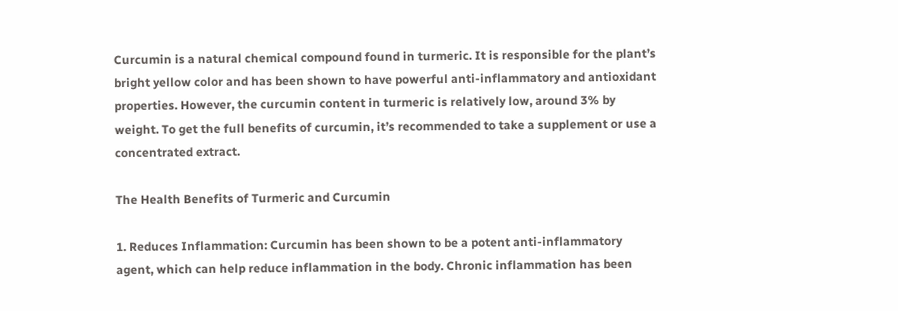Curcumin is a natural chemical compound found in turmeric. It is responsible for the plant’s bright yellow color and has been shown to have powerful anti-inflammatory and antioxidant properties. However, the curcumin content in turmeric is relatively low, around 3% by weight. To get the full benefits of curcumin, it’s recommended to take a supplement or use a concentrated extract.

The Health Benefits of Turmeric and Curcumin

1. Reduces Inflammation: Curcumin has been shown to be a potent anti-inflammatory agent, which can help reduce inflammation in the body. Chronic inflammation has been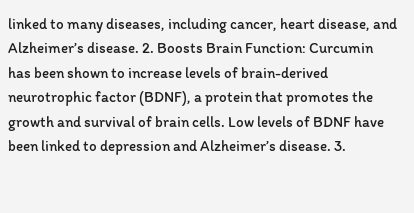linked to many diseases, including cancer, heart disease, and Alzheimer’s disease. 2. Boosts Brain Function: Curcumin has been shown to increase levels of brain-derived neurotrophic factor (BDNF), a protein that promotes the growth and survival of brain cells. Low levels of BDNF have been linked to depression and Alzheimer’s disease. 3.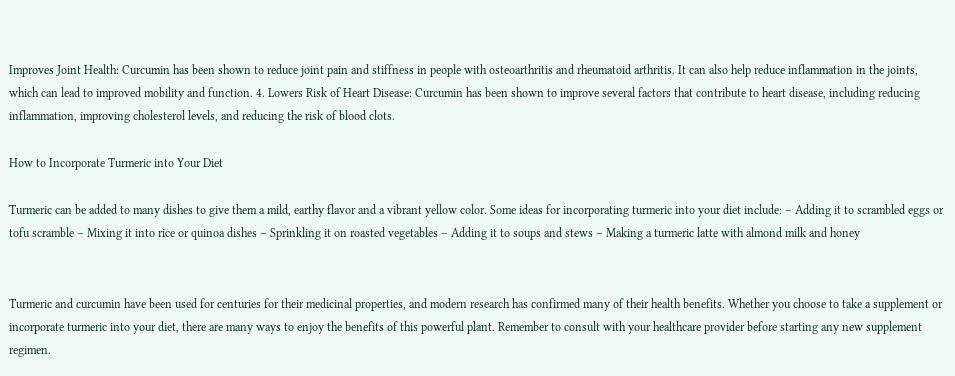Improves Joint Health: Curcumin has been shown to reduce joint pain and stiffness in people with osteoarthritis and rheumatoid arthritis. It can also help reduce inflammation in the joints, which can lead to improved mobility and function. 4. Lowers Risk of Heart Disease: Curcumin has been shown to improve several factors that contribute to heart disease, including reducing inflammation, improving cholesterol levels, and reducing the risk of blood clots.

How to Incorporate Turmeric into Your Diet

Turmeric can be added to many dishes to give them a mild, earthy flavor and a vibrant yellow color. Some ideas for incorporating turmeric into your diet include: – Adding it to scrambled eggs or tofu scramble – Mixing it into rice or quinoa dishes – Sprinkling it on roasted vegetables – Adding it to soups and stews – Making a turmeric latte with almond milk and honey


Turmeric and curcumin have been used for centuries for their medicinal properties, and modern research has confirmed many of their health benefits. Whether you choose to take a supplement or incorporate turmeric into your diet, there are many ways to enjoy the benefits of this powerful plant. Remember to consult with your healthcare provider before starting any new supplement regimen.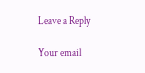Leave a Reply

Your email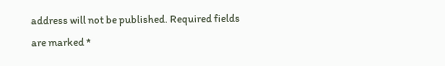address will not be published. Required fields are marked *